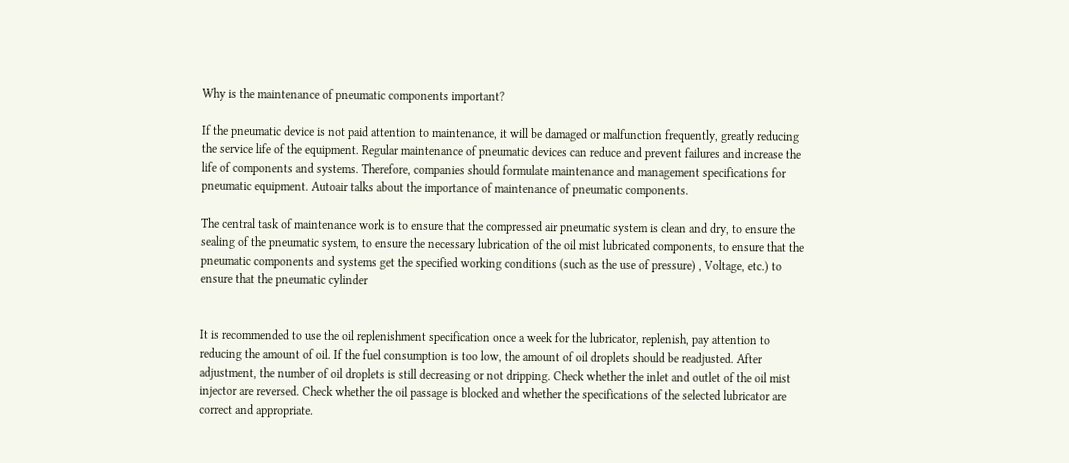Why is the maintenance of pneumatic components important?

If the pneumatic device is not paid attention to maintenance, it will be damaged or malfunction frequently, greatly reducing the service life of the equipment. Regular maintenance of pneumatic devices can reduce and prevent failures and increase the life of components and systems. Therefore, companies should formulate maintenance and management specifications for pneumatic equipment. Autoair talks about the importance of maintenance of pneumatic components.

The central task of maintenance work is to ensure that the compressed air pneumatic system is clean and dry, to ensure the sealing of the pneumatic system, to ensure the necessary lubrication of the oil mist lubricated components, to ensure that the pneumatic components and systems get the specified working conditions (such as the use of pressure) , Voltage, etc.) to ensure that the pneumatic cylinder


It is recommended to use the oil replenishment specification once a week for the lubricator, replenish, pay attention to reducing the amount of oil. If the fuel consumption is too low, the amount of oil droplets should be readjusted. After adjustment, the number of oil droplets is still decreasing or not dripping. Check whether the inlet and outlet of the oil mist injector are reversed. Check whether the oil passage is blocked and whether the specifications of the selected lubricator are correct and appropriate.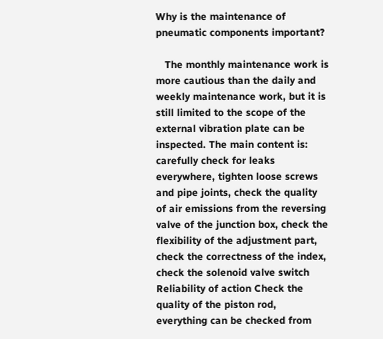Why is the maintenance of pneumatic components important?

   The monthly maintenance work is more cautious than the daily and weekly maintenance work, but it is still limited to the scope of the external vibration plate can be inspected. The main content is: carefully check for leaks everywhere, tighten loose screws and pipe joints, check the quality of air emissions from the reversing valve of the junction box, check the flexibility of the adjustment part, check the correctness of the index, check the solenoid valve switch Reliability of action Check the quality of the piston rod, everything can be checked from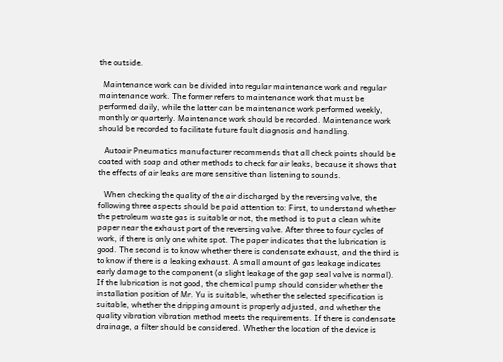the outside.

  Maintenance work can be divided into regular maintenance work and regular maintenance work. The former refers to maintenance work that must be performed daily, while the latter can be maintenance work performed weekly, monthly or quarterly. Maintenance work should be recorded. Maintenance work should be recorded to facilitate future fault diagnosis and handling.

   Autoair Pneumatics manufacturer recommends that all check points should be coated with soap and other methods to check for air leaks, because it shows that the effects of air leaks are more sensitive than listening to sounds.

   When checking the quality of the air discharged by the reversing valve, the following three aspects should be paid attention to: First, to understand whether the petroleum waste gas is suitable or not, the method is to put a clean white paper near the exhaust port of the reversing valve. After three to four cycles of work, if there is only one white spot. The paper indicates that the lubrication is good. The second is to know whether there is condensate exhaust, and the third is to know if there is a leaking exhaust. A small amount of gas leakage indicates early damage to the component (a slight leakage of the gap seal valve is normal). If the lubrication is not good, the chemical pump should consider whether the installation position of Mr. Yu is suitable, whether the selected specification is suitable, whether the dripping amount is properly adjusted, and whether the quality vibration vibration method meets the requirements. If there is condensate drainage, a filter should be considered. Whether the location of the device is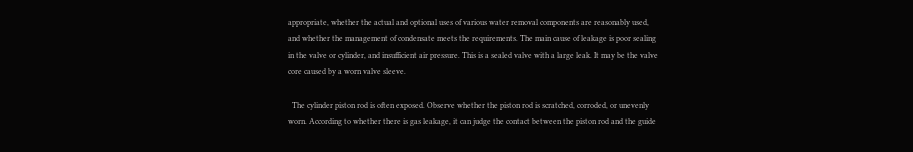appropriate, whether the actual and optional uses of various water removal components are reasonably used, and whether the management of condensate meets the requirements. The main cause of leakage is poor sealing in the valve or cylinder, and insufficient air pressure. This is a sealed valve with a large leak. It may be the valve core caused by a worn valve sleeve.

  The cylinder piston rod is often exposed. Observe whether the piston rod is scratched, corroded, or unevenly worn. According to whether there is gas leakage, it can judge the contact between the piston rod and the guide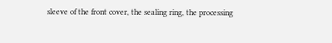sleeve of the front cover, the sealing ring, the processing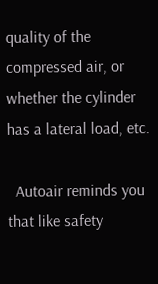quality of the compressed air, or whether the cylinder has a lateral load, etc.

  Autoair reminds you that like safety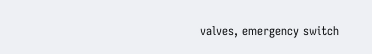valves, emergency switch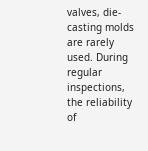valves, die-casting molds are rarely used. During regular inspections, the reliability of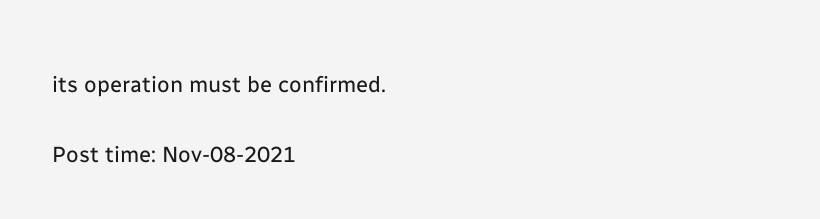its operation must be confirmed.

Post time: Nov-08-2021